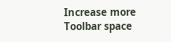Increase more Toolbar space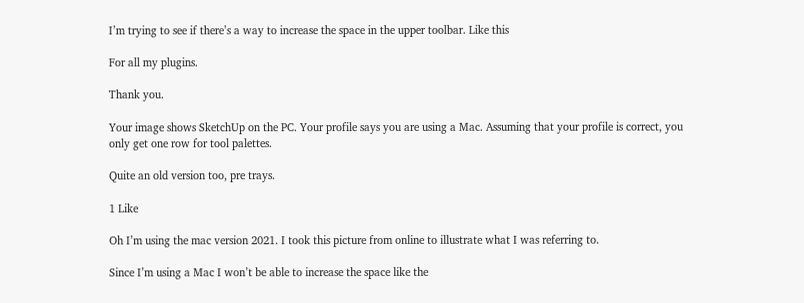I’m trying to see if there’s a way to increase the space in the upper toolbar. Like this

For all my plugins.

Thank you.

Your image shows SketchUp on the PC. Your profile says you are using a Mac. Assuming that your profile is correct, you only get one row for tool palettes.

Quite an old version too, pre trays.

1 Like

Oh I’m using the mac version 2021. I took this picture from online to illustrate what I was referring to.

Since I’m using a Mac I won’t be able to increase the space like the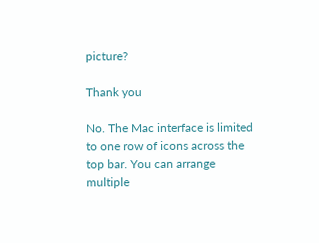picture?

Thank you

No. The Mac interface is limited to one row of icons across the top bar. You can arrange multiple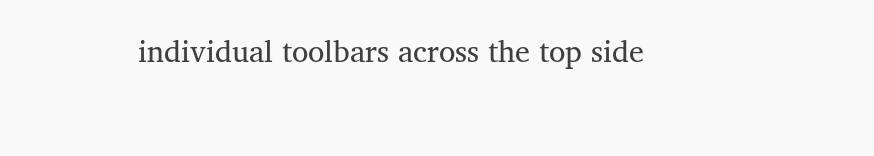individual toolbars across the top side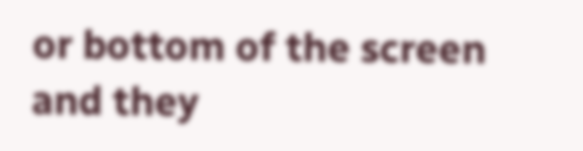or bottom of the screen and they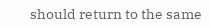should return to the same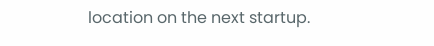location on the next startup.